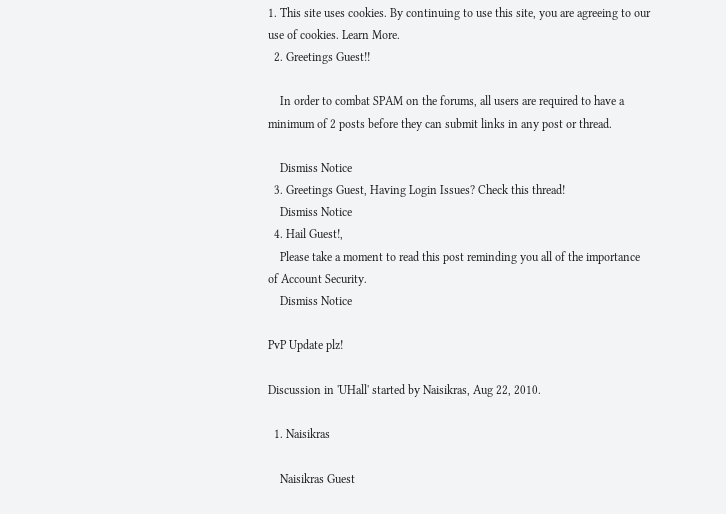1. This site uses cookies. By continuing to use this site, you are agreeing to our use of cookies. Learn More.
  2. Greetings Guest!!

    In order to combat SPAM on the forums, all users are required to have a minimum of 2 posts before they can submit links in any post or thread.

    Dismiss Notice
  3. Greetings Guest, Having Login Issues? Check this thread!
    Dismiss Notice
  4. Hail Guest!,
    Please take a moment to read this post reminding you all of the importance of Account Security.
    Dismiss Notice

PvP Update plz!

Discussion in 'UHall' started by Naisikras, Aug 22, 2010.

  1. Naisikras

    Naisikras Guest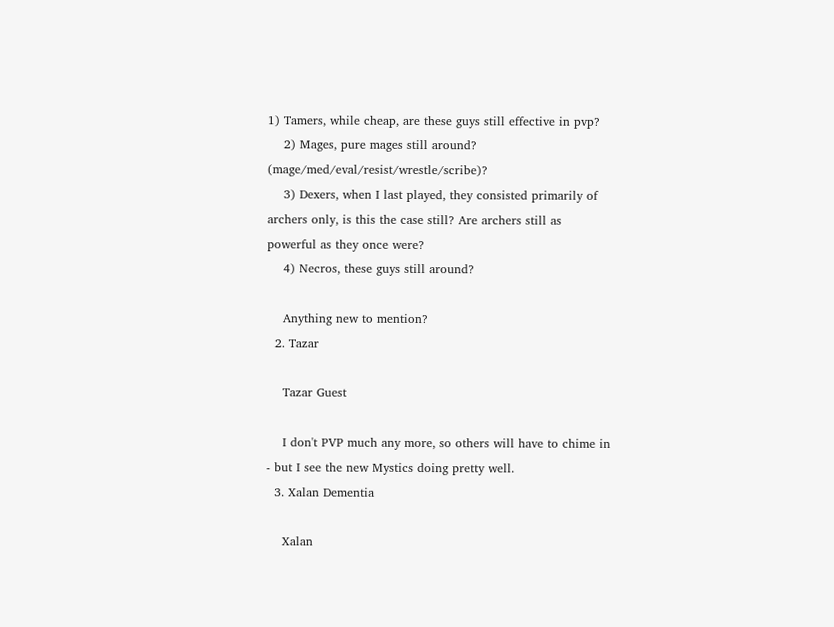1) Tamers, while cheap, are these guys still effective in pvp?
    2) Mages, pure mages still around? (mage/med/eval/resist/wrestle/scribe)?
    3) Dexers, when I last played, they consisted primarily of archers only, is this the case still? Are archers still as powerful as they once were?
    4) Necros, these guys still around?

    Anything new to mention?
  2. Tazar

    Tazar Guest

    I don't PVP much any more, so others will have to chime in - but I see the new Mystics doing pretty well.
  3. Xalan Dementia

    Xalan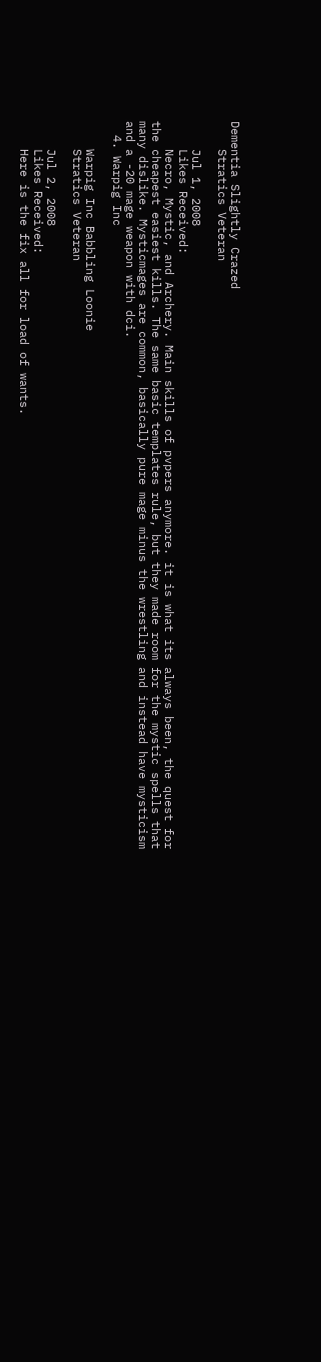Dementia Slightly Crazed
    Stratics Veteran

    Jul 1, 2008
    Likes Received:
    Necro, Mystic, and Archery. Main skills of pvpers anymore. it is what its always been, the quest for the cheapest easiest kills. The same basic templates rule, but they made room for the mystic spells that many dislike. Mysticmages are common, basically pure mage minus the wrestling and instead have mysticism and a -20 mage weapon with dci.
  4. Warpig Inc

    Warpig Inc Babbling Loonie
    Stratics Veteran

    Jul 2, 2008
    Likes Received:
    Here is the fix all for load of wants.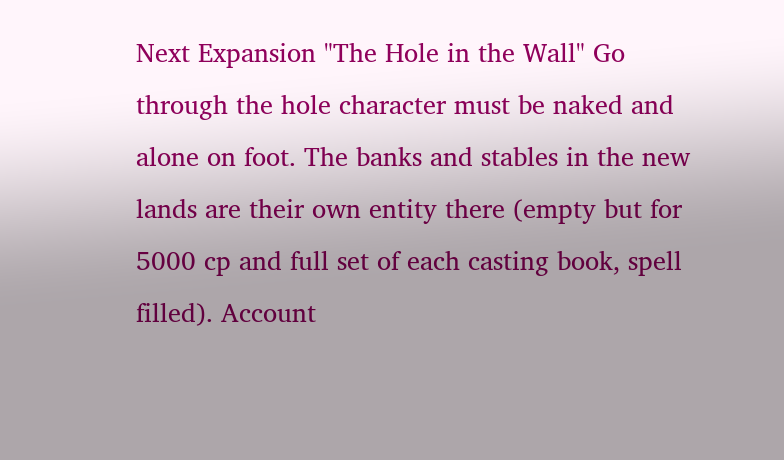Next Expansion "The Hole in the Wall" Go through the hole character must be naked and alone on foot. The banks and stables in the new lands are their own entity there (empty but for 5000 cp and full set of each casting book, spell filled). Account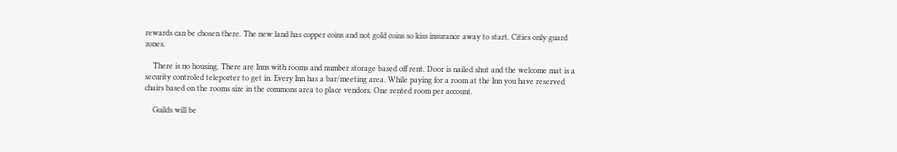rewards can be chosen there. The new land has copper coins and not gold coins so kiss insurance away to start. Cities only guard zones.

    There is no housing. There are Inns with rooms and number storage based off rent. Door is nailed shut and the welcome mat is a security controled teleporter to get in. Every Inn has a bar/meeting area. While paying for a room at the Inn you have reserved chairs based on the rooms size in the commons area to place vendors. One rented room per account.

    Guilds will be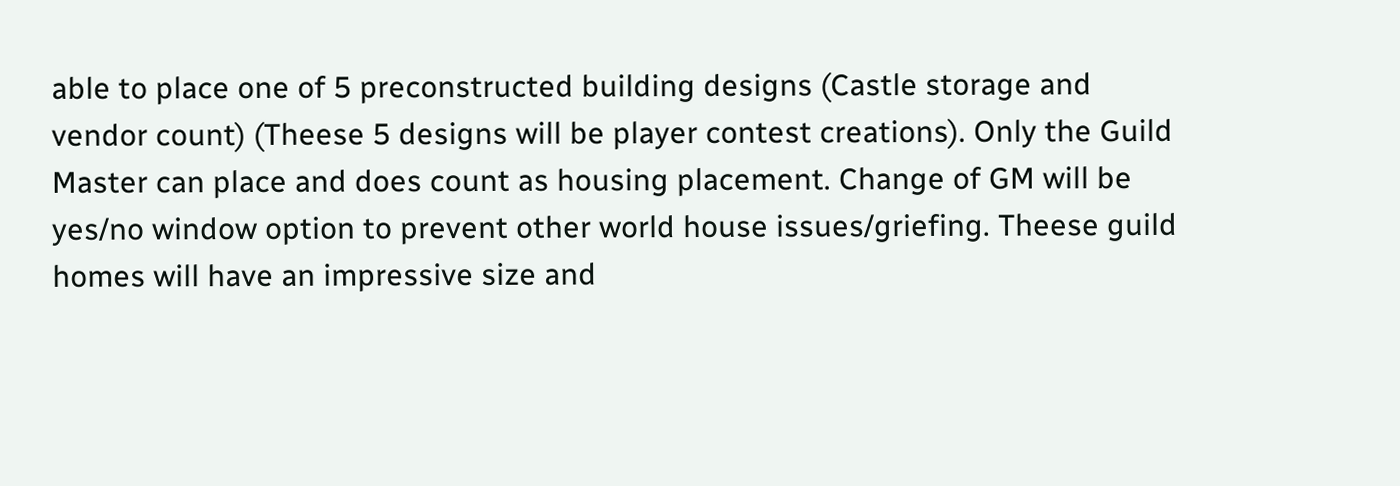able to place one of 5 preconstructed building designs (Castle storage and vendor count) (Theese 5 designs will be player contest creations). Only the Guild Master can place and does count as housing placement. Change of GM will be yes/no window option to prevent other world house issues/griefing. Theese guild homes will have an impressive size and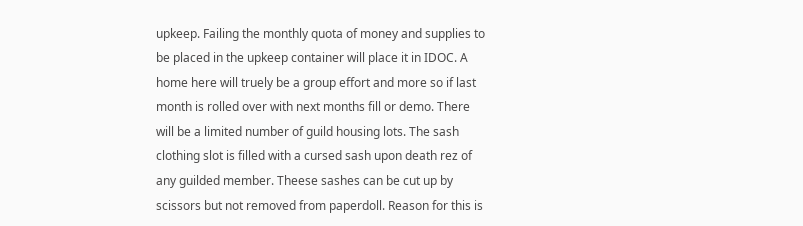upkeep. Failing the monthly quota of money and supplies to be placed in the upkeep container will place it in IDOC. A home here will truely be a group effort and more so if last month is rolled over with next months fill or demo. There will be a limited number of guild housing lots. The sash clothing slot is filled with a cursed sash upon death rez of any guilded member. Theese sashes can be cut up by scissors but not removed from paperdoll. Reason for this is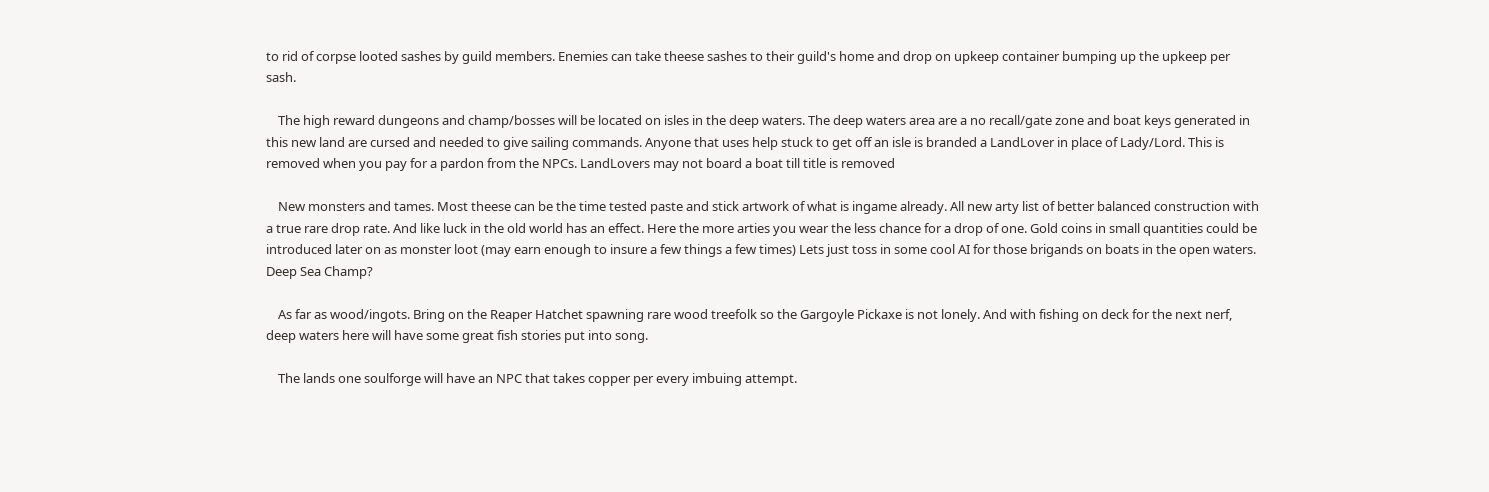to rid of corpse looted sashes by guild members. Enemies can take theese sashes to their guild's home and drop on upkeep container bumping up the upkeep per sash.

    The high reward dungeons and champ/bosses will be located on isles in the deep waters. The deep waters area are a no recall/gate zone and boat keys generated in this new land are cursed and needed to give sailing commands. Anyone that uses help stuck to get off an isle is branded a LandLover in place of Lady/Lord. This is removed when you pay for a pardon from the NPCs. LandLovers may not board a boat till title is removed

    New monsters and tames. Most theese can be the time tested paste and stick artwork of what is ingame already. All new arty list of better balanced construction with a true rare drop rate. And like luck in the old world has an effect. Here the more arties you wear the less chance for a drop of one. Gold coins in small quantities could be introduced later on as monster loot (may earn enough to insure a few things a few times) Lets just toss in some cool AI for those brigands on boats in the open waters. Deep Sea Champ?

    As far as wood/ingots. Bring on the Reaper Hatchet spawning rare wood treefolk so the Gargoyle Pickaxe is not lonely. And with fishing on deck for the next nerf, deep waters here will have some great fish stories put into song.

    The lands one soulforge will have an NPC that takes copper per every imbuing attempt.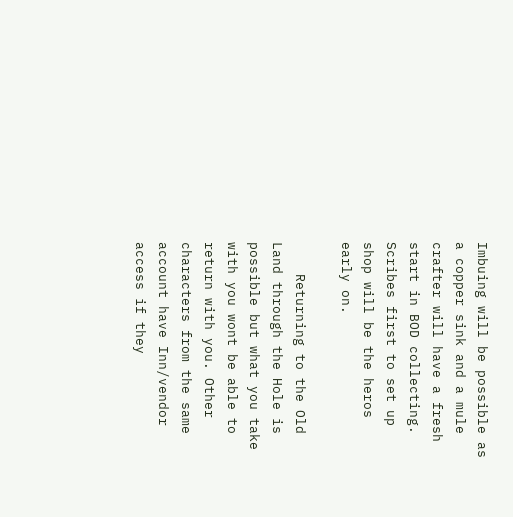Imbuing will be possible as a copper sink and a mule crafter will have a fresh start in BOD collecting. Scribes first to set up shop will be the heros early on.

    Returning to the Old Land through the Hole is possible but what you take with you wont be able to return with you. Other characters from the same account have Inn/vendor access if they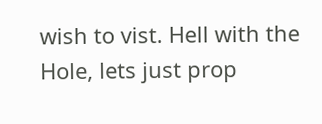wish to vist. Hell with the Hole, lets just prop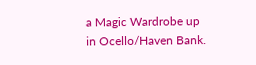a Magic Wardrobe up in Ocello/Haven Bank.